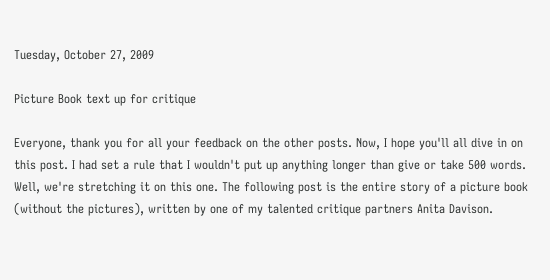Tuesday, October 27, 2009

Picture Book text up for critique

Everyone, thank you for all your feedback on the other posts. Now, I hope you'll all dive in on this post. I had set a rule that I wouldn't put up anything longer than give or take 500 words. Well, we're stretching it on this one. The following post is the entire story of a picture book (without the pictures), written by one of my talented critique partners Anita Davison.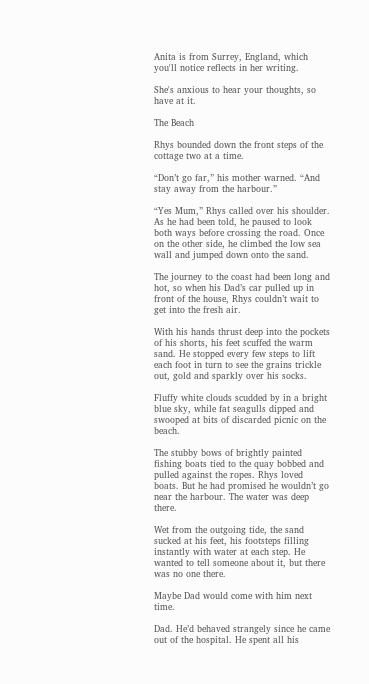Anita is from Surrey, England, which you'll notice reflects in her writing.

She's anxious to hear your thoughts, so have at it.

The Beach

Rhys bounded down the front steps of the cottage two at a time.

“Don’t go far,” his mother warned. “And stay away from the harbour.”

“Yes Mum,” Rhys called over his shoulder. As he had been told, he paused to look both ways before crossing the road. Once on the other side, he climbed the low sea wall and jumped down onto the sand.

The journey to the coast had been long and hot, so when his Dad’s car pulled up in front of the house, Rhys couldn’t wait to get into the fresh air.

With his hands thrust deep into the pockets of his shorts, his feet scuffed the warm sand. He stopped every few steps to lift each foot in turn to see the grains trickle out, gold and sparkly over his socks.

Fluffy white clouds scudded by in a bright blue sky, while fat seagulls dipped and swooped at bits of discarded picnic on the beach.

The stubby bows of brightly painted fishing boats tied to the quay bobbed and pulled against the ropes. Rhys loved boats. But he had promised he wouldn’t go near the harbour. The water was deep there.

Wet from the outgoing tide, the sand sucked at his feet, his footsteps filling instantly with water at each step. He wanted to tell someone about it, but there was no one there.

Maybe Dad would come with him next time.

Dad. He’d behaved strangely since he came out of the hospital. He spent all his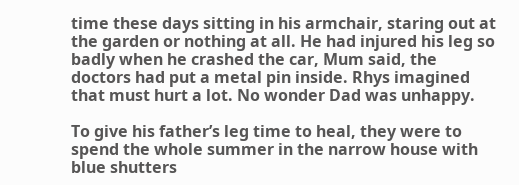time these days sitting in his armchair, staring out at the garden or nothing at all. He had injured his leg so badly when he crashed the car, Mum said, the doctors had put a metal pin inside. Rhys imagined that must hurt a lot. No wonder Dad was unhappy.

To give his father’s leg time to heal, they were to spend the whole summer in the narrow house with blue shutters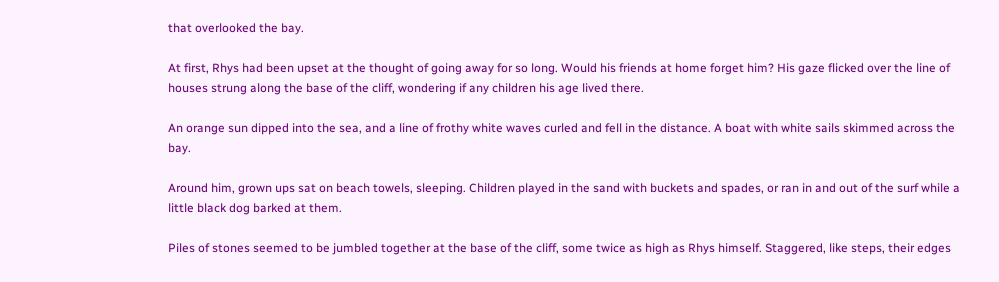that overlooked the bay.

At first, Rhys had been upset at the thought of going away for so long. Would his friends at home forget him? His gaze flicked over the line of houses strung along the base of the cliff, wondering if any children his age lived there.

An orange sun dipped into the sea, and a line of frothy white waves curled and fell in the distance. A boat with white sails skimmed across the bay.

Around him, grown ups sat on beach towels, sleeping. Children played in the sand with buckets and spades, or ran in and out of the surf while a little black dog barked at them.

Piles of stones seemed to be jumbled together at the base of the cliff, some twice as high as Rhys himself. Staggered, like steps, their edges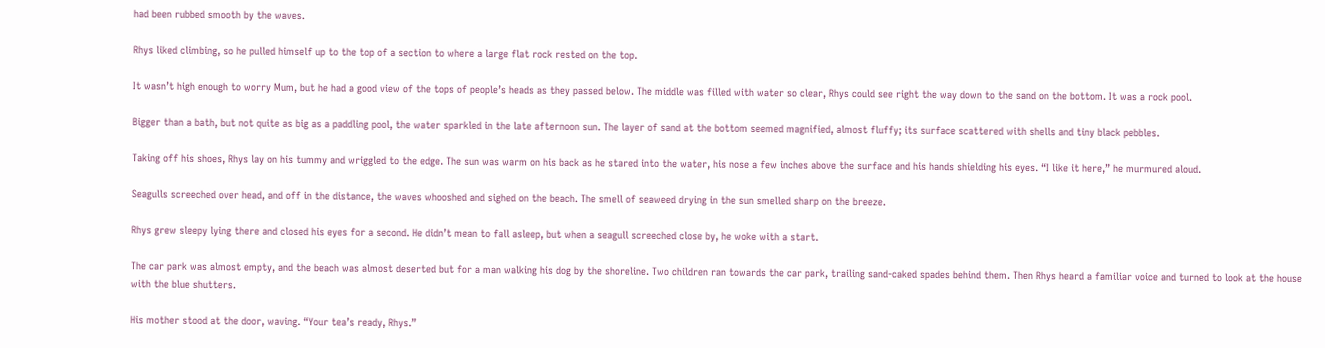had been rubbed smooth by the waves.

Rhys liked climbing, so he pulled himself up to the top of a section to where a large flat rock rested on the top.

It wasn’t high enough to worry Mum, but he had a good view of the tops of people’s heads as they passed below. The middle was filled with water so clear, Rhys could see right the way down to the sand on the bottom. It was a rock pool.

Bigger than a bath, but not quite as big as a paddling pool, the water sparkled in the late afternoon sun. The layer of sand at the bottom seemed magnified, almost fluffy; its surface scattered with shells and tiny black pebbles.

Taking off his shoes, Rhys lay on his tummy and wriggled to the edge. The sun was warm on his back as he stared into the water, his nose a few inches above the surface and his hands shielding his eyes. “I like it here,” he murmured aloud.

Seagulls screeched over head, and off in the distance, the waves whooshed and sighed on the beach. The smell of seaweed drying in the sun smelled sharp on the breeze.

Rhys grew sleepy lying there and closed his eyes for a second. He didn’t mean to fall asleep, but when a seagull screeched close by, he woke with a start.

The car park was almost empty, and the beach was almost deserted but for a man walking his dog by the shoreline. Two children ran towards the car park, trailing sand-caked spades behind them. Then Rhys heard a familiar voice and turned to look at the house with the blue shutters.

His mother stood at the door, waving. “Your tea’s ready, Rhys.”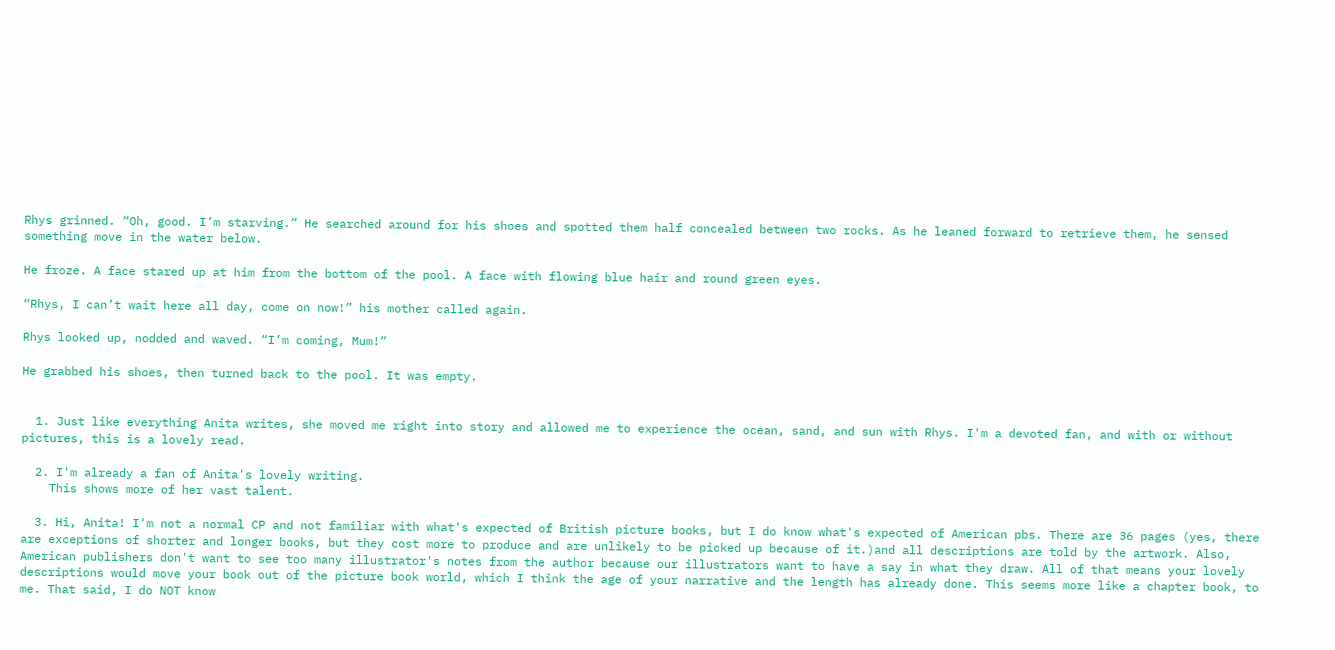Rhys grinned. “Oh, good. I’m starving.” He searched around for his shoes and spotted them half concealed between two rocks. As he leaned forward to retrieve them, he sensed something move in the water below.

He froze. A face stared up at him from the bottom of the pool. A face with flowing blue hair and round green eyes.

“Rhys, I can’t wait here all day, come on now!” his mother called again.

Rhys looked up, nodded and waved. “I’m coming, Mum!”

He grabbed his shoes, then turned back to the pool. It was empty.


  1. Just like everything Anita writes, she moved me right into story and allowed me to experience the ocean, sand, and sun with Rhys. I'm a devoted fan, and with or without pictures, this is a lovely read.

  2. I'm already a fan of Anita's lovely writing.
    This shows more of her vast talent.

  3. Hi, Anita! I'm not a normal CP and not familiar with what's expected of British picture books, but I do know what's expected of American pbs. There are 36 pages (yes, there are exceptions of shorter and longer books, but they cost more to produce and are unlikely to be picked up because of it.)and all descriptions are told by the artwork. Also, American publishers don't want to see too many illustrator's notes from the author because our illustrators want to have a say in what they draw. All of that means your lovely descriptions would move your book out of the picture book world, which I think the age of your narrative and the length has already done. This seems more like a chapter book, to me. That said, I do NOT know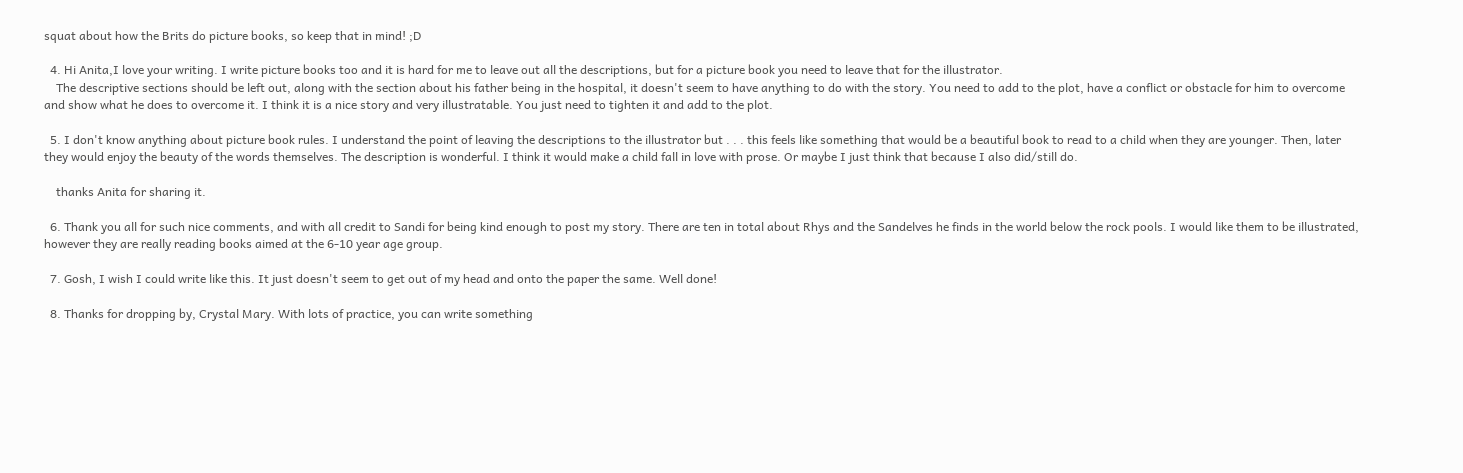squat about how the Brits do picture books, so keep that in mind! ;D

  4. Hi Anita,I love your writing. I write picture books too and it is hard for me to leave out all the descriptions, but for a picture book you need to leave that for the illustrator.
    The descriptive sections should be left out, along with the section about his father being in the hospital, it doesn't seem to have anything to do with the story. You need to add to the plot, have a conflict or obstacle for him to overcome and show what he does to overcome it. I think it is a nice story and very illustratable. You just need to tighten it and add to the plot.

  5. I don't know anything about picture book rules. I understand the point of leaving the descriptions to the illustrator but . . . this feels like something that would be a beautiful book to read to a child when they are younger. Then, later they would enjoy the beauty of the words themselves. The description is wonderful. I think it would make a child fall in love with prose. Or maybe I just think that because I also did/still do.

    thanks Anita for sharing it.

  6. Thank you all for such nice comments, and with all credit to Sandi for being kind enough to post my story. There are ten in total about Rhys and the Sandelves he finds in the world below the rock pools. I would like them to be illustrated, however they are really reading books aimed at the 6-10 year age group.

  7. Gosh, I wish I could write like this. It just doesn't seem to get out of my head and onto the paper the same. Well done!

  8. Thanks for dropping by, Crystal Mary. With lots of practice, you can write something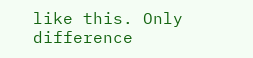like this. Only difference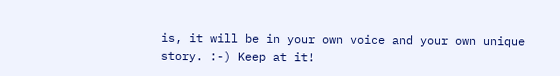is, it will be in your own voice and your own unique story. :-) Keep at it!